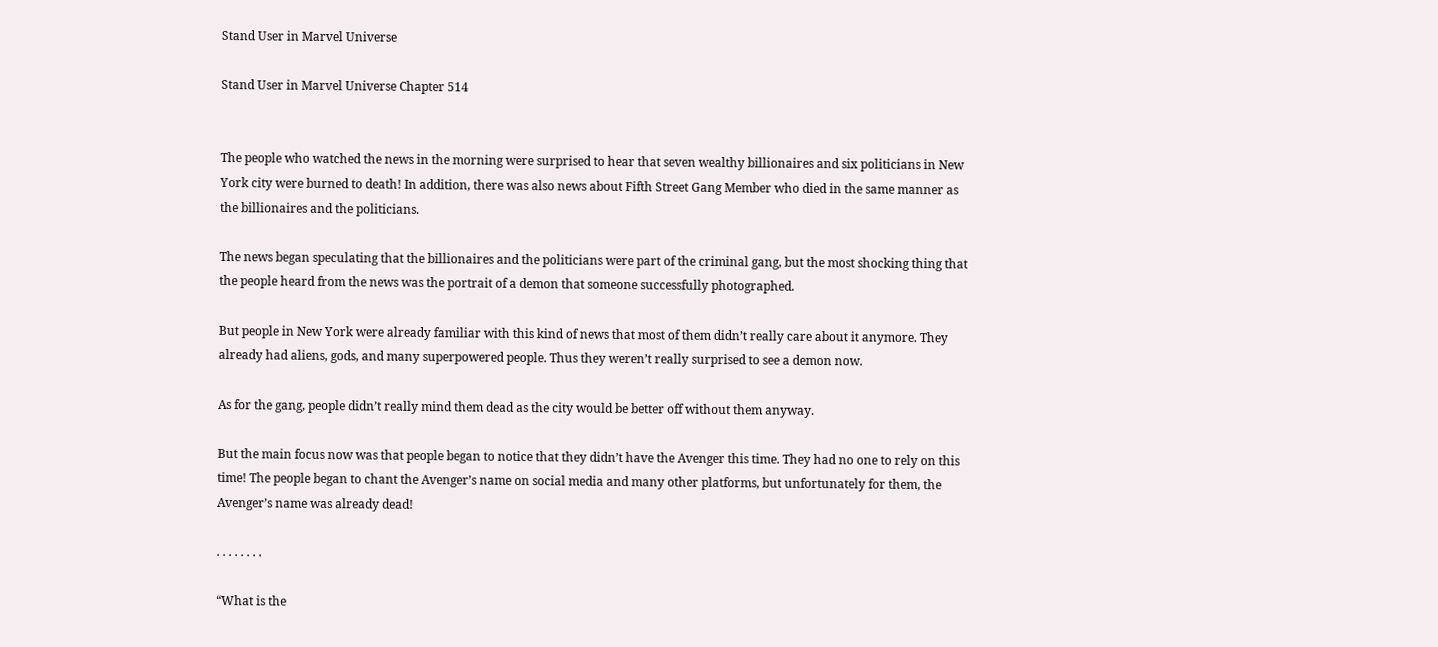Stand User in Marvel Universe

Stand User in Marvel Universe Chapter 514


The people who watched the news in the morning were surprised to hear that seven wealthy billionaires and six politicians in New York city were burned to death! In addition, there was also news about Fifth Street Gang Member who died in the same manner as the billionaires and the politicians.

The news began speculating that the billionaires and the politicians were part of the criminal gang, but the most shocking thing that the people heard from the news was the portrait of a demon that someone successfully photographed.

But people in New York were already familiar with this kind of news that most of them didn’t really care about it anymore. They already had aliens, gods, and many superpowered people. Thus they weren’t really surprised to see a demon now.

As for the gang, people didn’t really mind them dead as the city would be better off without them anyway.

But the main focus now was that people began to notice that they didn’t have the Avenger this time. They had no one to rely on this time! The people began to chant the Avenger’s name on social media and many other platforms, but unfortunately for them, the Avenger’s name was already dead!

. . . . . . . .

“What is the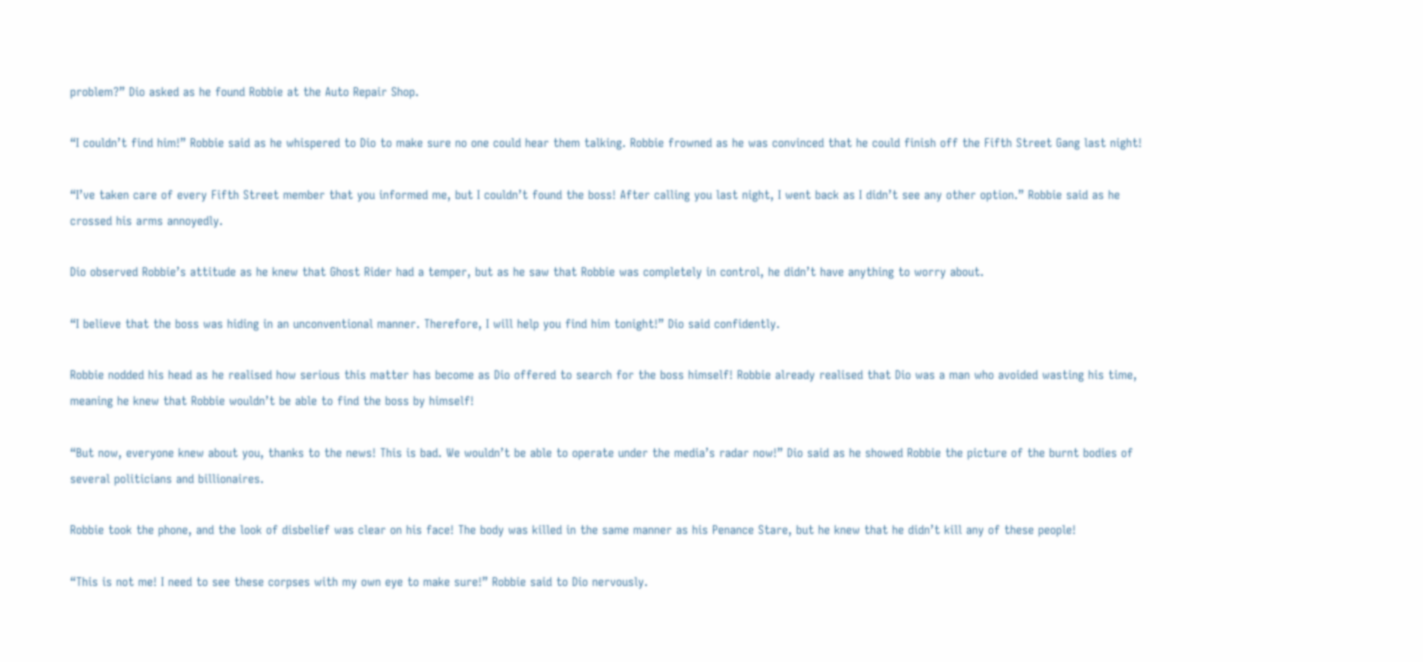problem?” Dio asked as he found Robbie at the Auto Repair Shop.

“I couldn’t find him!” Robbie said as he whispered to Dio to make sure no one could hear them talking. Robbie frowned as he was convinced that he could finish off the Fifth Street Gang last night!

“I’ve taken care of every Fifth Street member that you informed me, but I couldn’t found the boss! After calling you last night, I went back as I didn’t see any other option.” Robbie said as he crossed his arms annoyedly.

Dio observed Robbie’s attitude as he knew that Ghost Rider had a temper, but as he saw that Robbie was completely in control, he didn’t have anything to worry about.

“I believe that the boss was hiding in an unconventional manner. Therefore, I will help you find him tonight!” Dio said confidently.

Robbie nodded his head as he realised how serious this matter has become as Dio offered to search for the boss himself! Robbie already realised that Dio was a man who avoided wasting his time, meaning he knew that Robbie wouldn’t be able to find the boss by himself!

“But now, everyone knew about you, thanks to the news! This is bad. We wouldn’t be able to operate under the media’s radar now!” Dio said as he showed Robbie the picture of the burnt bodies of several politicians and billionaires.

Robbie took the phone, and the look of disbelief was clear on his face! The body was killed in the same manner as his Penance Stare, but he knew that he didn’t kill any of these people!

“This is not me! I need to see these corpses with my own eye to make sure!” Robbie said to Dio nervously.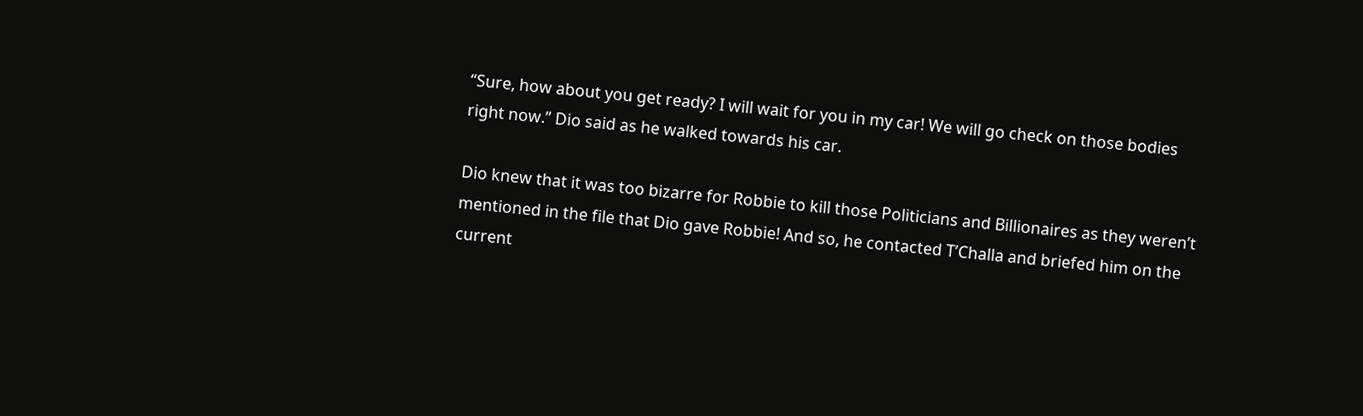“Sure, how about you get ready? I will wait for you in my car! We will go check on those bodies right now.” Dio said as he walked towards his car.

Dio knew that it was too bizarre for Robbie to kill those Politicians and Billionaires as they weren’t mentioned in the file that Dio gave Robbie! And so, he contacted T’Challa and briefed him on the current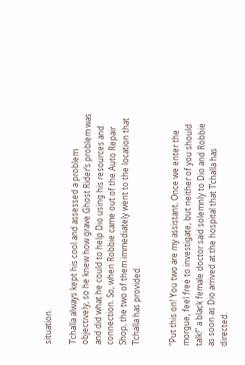situation.

T’challa always kept his cool and assessed a problem objectively, so he knew how grave Ghost Rider’s problem was and did what he could to help Dio using his resources and connection. So, when Robbie came out of the Auto Repair Shop, the two of them immediately went to the location that T’challa has provided.


“Put this on! You two are my assistant. Once we enter the morgue, feel free to investigate, but neither of you should talk!” a black female doctor said solemnly to Dio and Robbie as soon as Dio arrived at the hospital that T’challa has directed.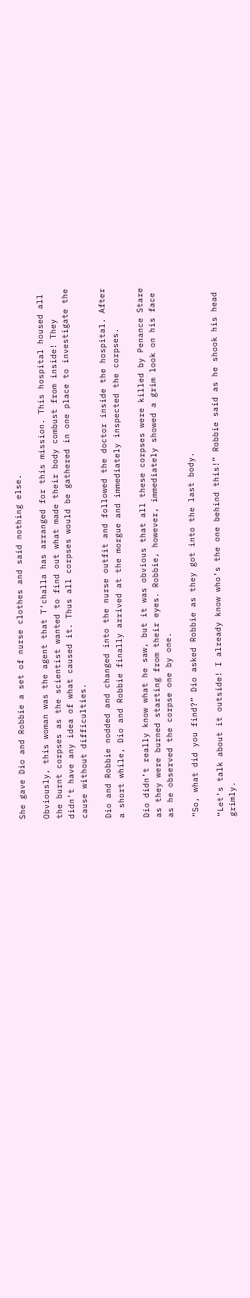She gave Dio and Robbie a set of nurse clothes and said nothing else.

Obviously, this woman was the agent that T’challa has arranged for this mission. This hospital housed all the burnt corpses as the scientist wanted to find out what made their body combust from inside! They didn’t have any idea of what caused it. Thus all corpses would be gathered in one place to investigate the cause without difficulties.

Dio and Robbie nodded and changed into the nurse outfit and followed the doctor inside the hospital. After a short while, Dio and Robbie finally arrived at the morgue and immediately inspected the corpses.

Dio didn’t really know what he saw, but it was obvious that all these corpses were killed by Penance Stare as they were burned starting from their eyes. Robbie, however, immediately showed a grim look on his face as he observed the corpse one by one.

“So, what did you find?” Dio asked Robbie as they got into the last body.

“Let’s talk about it outside! I already know who’s the one behind this!” Robbie said as he shook his head grimly.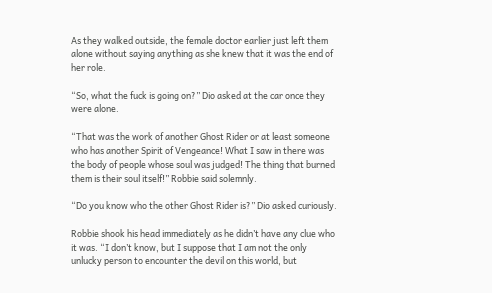As they walked outside, the female doctor earlier just left them alone without saying anything as she knew that it was the end of her role.

“So, what the fuck is going on?” Dio asked at the car once they were alone.

“That was the work of another Ghost Rider or at least someone who has another Spirit of Vengeance! What I saw in there was the body of people whose soul was judged! The thing that burned them is their soul itself!” Robbie said solemnly.

“Do you know who the other Ghost Rider is?” Dio asked curiously.

Robbie shook his head immediately as he didn’t have any clue who it was. “I don’t know, but I suppose that I am not the only unlucky person to encounter the devil on this world, but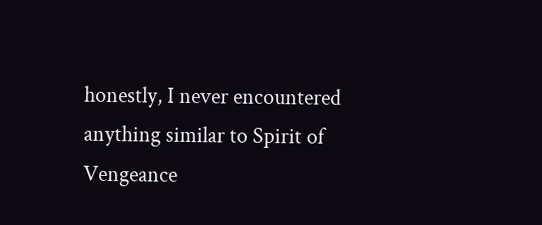honestly, I never encountered anything similar to Spirit of Vengeance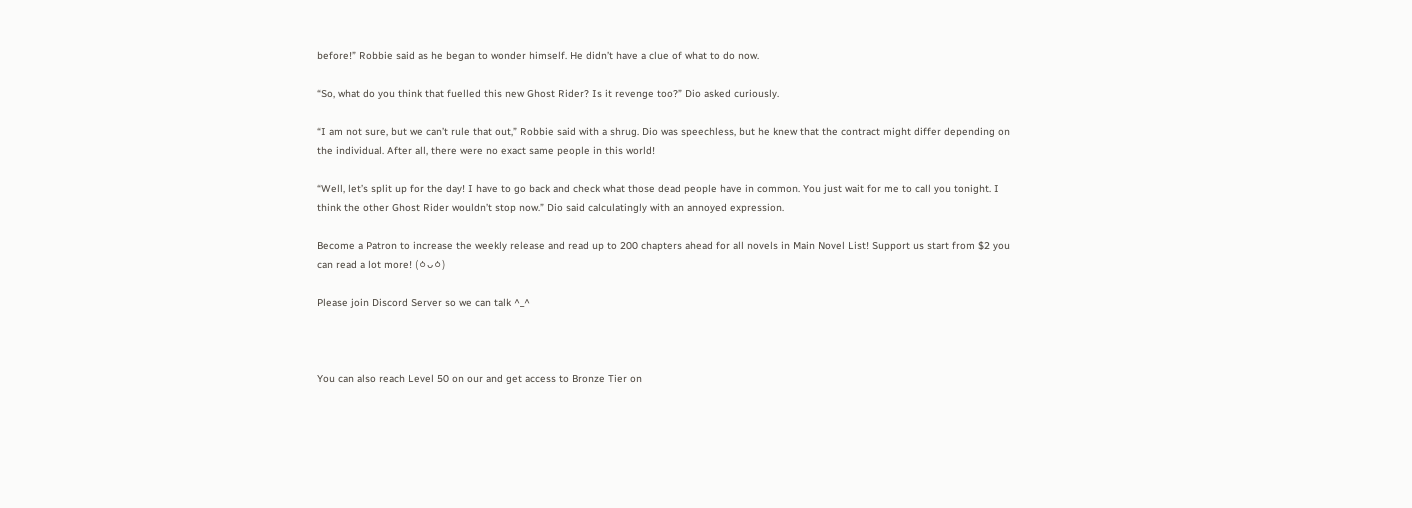before!” Robbie said as he began to wonder himself. He didn’t have a clue of what to do now.

“So, what do you think that fuelled this new Ghost Rider? Is it revenge too?” Dio asked curiously.

“I am not sure, but we can’t rule that out,” Robbie said with a shrug. Dio was speechless, but he knew that the contract might differ depending on the individual. After all, there were no exact same people in this world!

“Well, let’s split up for the day! I have to go back and check what those dead people have in common. You just wait for me to call you tonight. I think the other Ghost Rider wouldn’t stop now.” Dio said calculatingly with an annoyed expression.

Become a Patron to increase the weekly release and read up to 200 chapters ahead for all novels in Main Novel List! Support us start from $2 you can read a lot more! (ㆁᴗㆁ)

Please join Discord Server so we can talk ^_^



You can also reach Level 50 on our and get access to Bronze Tier on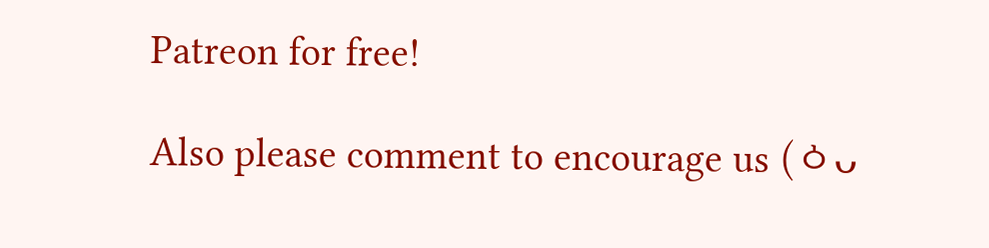Patreon for free!

Also please comment to encourage us (ㆁᴗ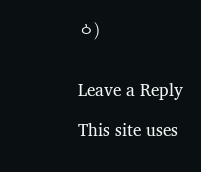ㆁ)


Leave a Reply

This site uses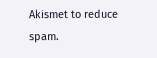Akismet to reduce spam.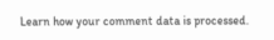Learn how your comment data is processed.